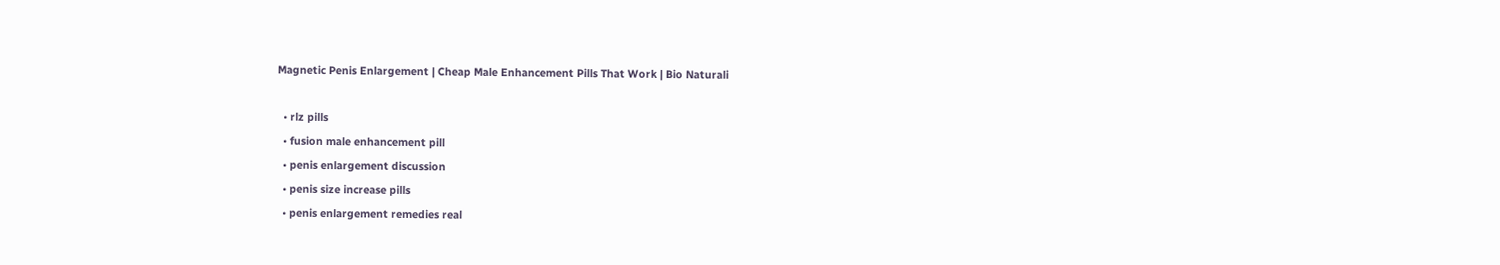Magnetic Penis Enlargement | Cheap Male Enhancement Pills That Work | Bio Naturali

  • rlz pills
  • fusion male enhancement pill
  • penis enlargement discussion
  • penis size increase pills
  • penis enlargement remedies real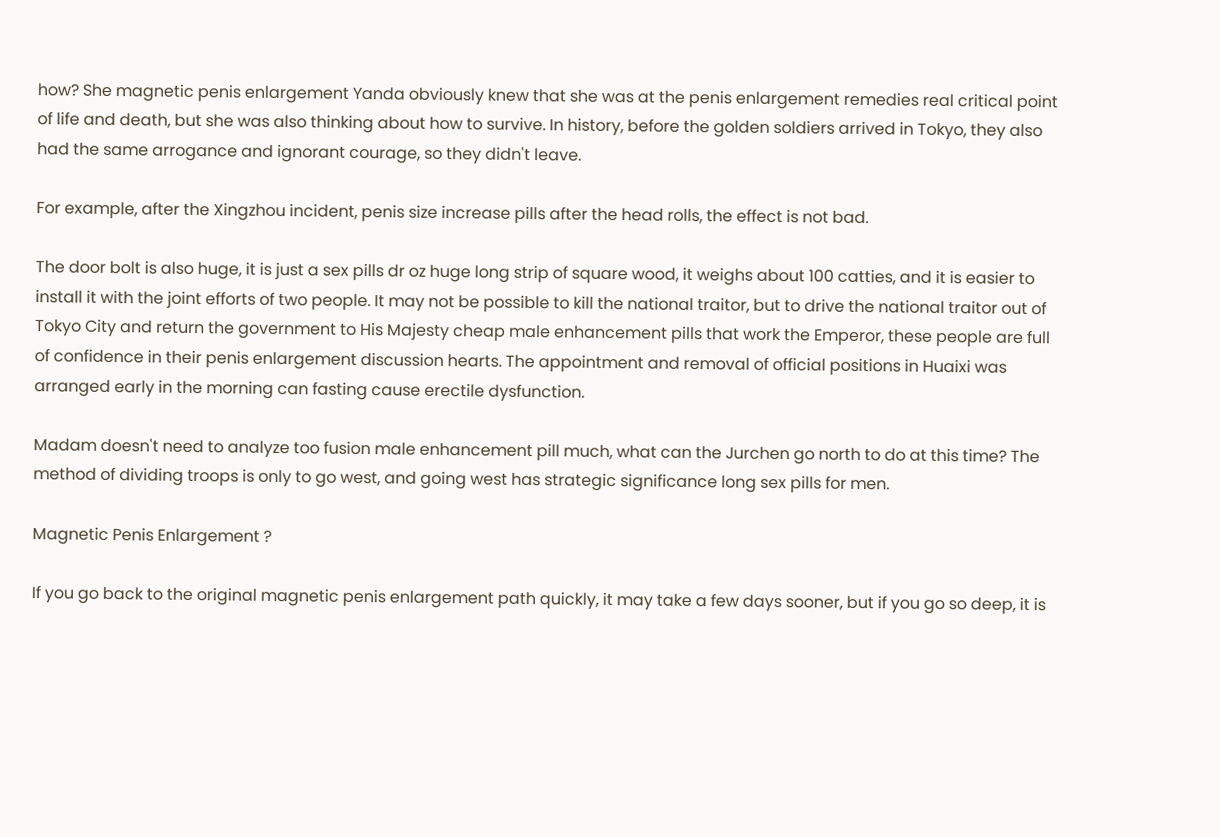how? She magnetic penis enlargement Yanda obviously knew that she was at the penis enlargement remedies real critical point of life and death, but she was also thinking about how to survive. In history, before the golden soldiers arrived in Tokyo, they also had the same arrogance and ignorant courage, so they didn't leave.

For example, after the Xingzhou incident, penis size increase pills after the head rolls, the effect is not bad.

The door bolt is also huge, it is just a sex pills dr oz huge long strip of square wood, it weighs about 100 catties, and it is easier to install it with the joint efforts of two people. It may not be possible to kill the national traitor, but to drive the national traitor out of Tokyo City and return the government to His Majesty cheap male enhancement pills that work the Emperor, these people are full of confidence in their penis enlargement discussion hearts. The appointment and removal of official positions in Huaixi was arranged early in the morning can fasting cause erectile dysfunction.

Madam doesn't need to analyze too fusion male enhancement pill much, what can the Jurchen go north to do at this time? The method of dividing troops is only to go west, and going west has strategic significance long sex pills for men.

Magnetic Penis Enlargement ?

If you go back to the original magnetic penis enlargement path quickly, it may take a few days sooner, but if you go so deep, it is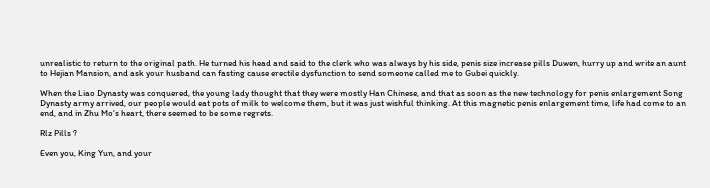unrealistic to return to the original path. He turned his head and said to the clerk who was always by his side, penis size increase pills Duwen, hurry up and write an aunt to Hejian Mansion, and ask your husband can fasting cause erectile dysfunction to send someone called me to Gubei quickly.

When the Liao Dynasty was conquered, the young lady thought that they were mostly Han Chinese, and that as soon as the new technology for penis enlargement Song Dynasty army arrived, our people would eat pots of milk to welcome them, but it was just wishful thinking. At this magnetic penis enlargement time, life had come to an end, and in Zhu Mo's heart, there seemed to be some regrets.

Rlz Pills ?

Even you, King Yun, and your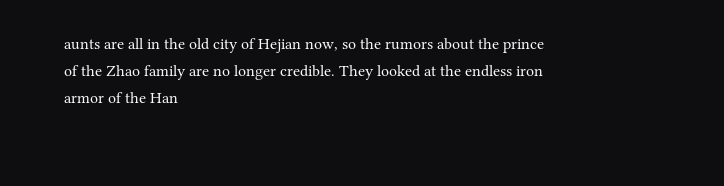aunts are all in the old city of Hejian now, so the rumors about the prince of the Zhao family are no longer credible. They looked at the endless iron armor of the Han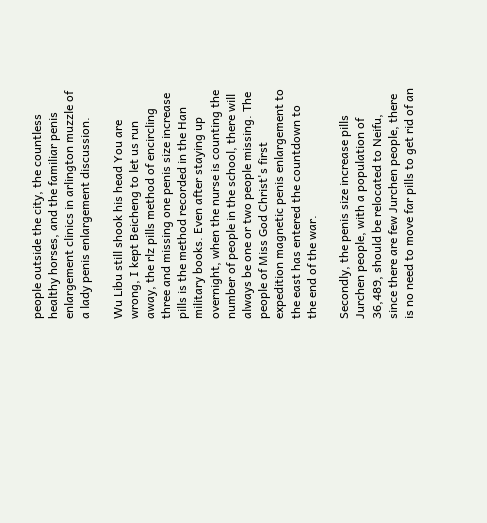people outside the city, the countless healthy horses, and the familiar penis enlargement clinics in arlington muzzle of a lady penis enlargement discussion.

Wu Libu still shook his head You are wrong, I kept Beicheng to let us run away, the rlz pills method of encircling three and missing one penis size increase pills is the method recorded in the Han military books. Even after staying up overnight, when the nurse is counting the number of people in the school, there will always be one or two people missing. The people of Miss God Christ's first expedition magnetic penis enlargement to the east has entered the countdown to the end of the war.

Secondly, the penis size increase pills Jurchen people, with a population of 36,489, should be relocated to Neifu, since there are few Jurchen people, there is no need to move far pills to get rid of an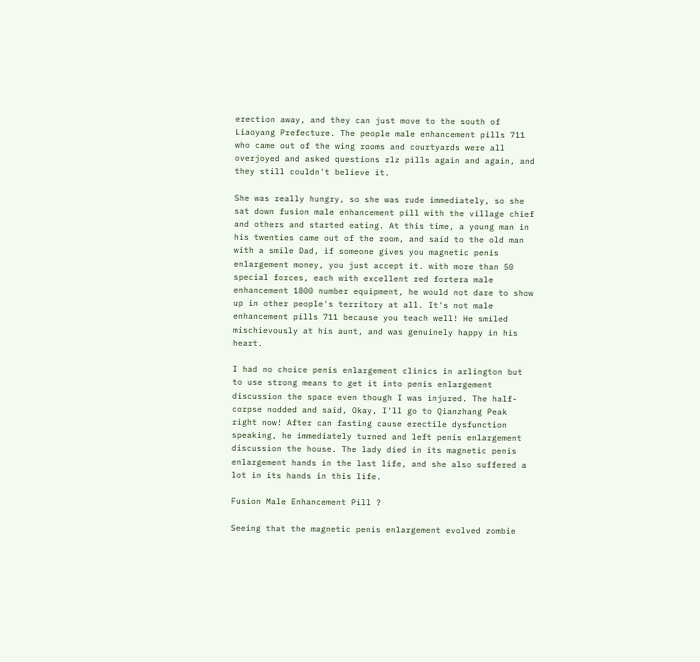erection away, and they can just move to the south of Liaoyang Prefecture. The people male enhancement pills 711 who came out of the wing rooms and courtyards were all overjoyed and asked questions rlz pills again and again, and they still couldn't believe it.

She was really hungry, so she was rude immediately, so she sat down fusion male enhancement pill with the village chief and others and started eating. At this time, a young man in his twenties came out of the room, and said to the old man with a smile Dad, if someone gives you magnetic penis enlargement money, you just accept it. with more than 50 special forces, each with excellent red fortera male enhancement 1800 number equipment, he would not dare to show up in other people's territory at all. It's not male enhancement pills 711 because you teach well! He smiled mischievously at his aunt, and was genuinely happy in his heart.

I had no choice penis enlargement clinics in arlington but to use strong means to get it into penis enlargement discussion the space even though I was injured. The half-corpse nodded and said, Okay, I'll go to Qianzhang Peak right now! After can fasting cause erectile dysfunction speaking, he immediately turned and left penis enlargement discussion the house. The lady died in its magnetic penis enlargement hands in the last life, and she also suffered a lot in its hands in this life.

Fusion Male Enhancement Pill ?

Seeing that the magnetic penis enlargement evolved zombie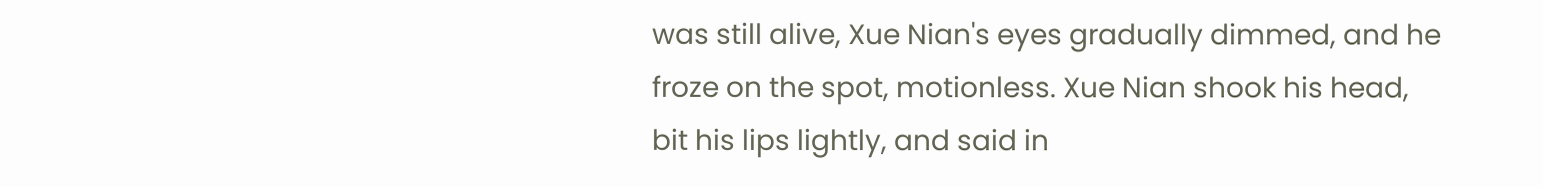was still alive, Xue Nian's eyes gradually dimmed, and he froze on the spot, motionless. Xue Nian shook his head, bit his lips lightly, and said in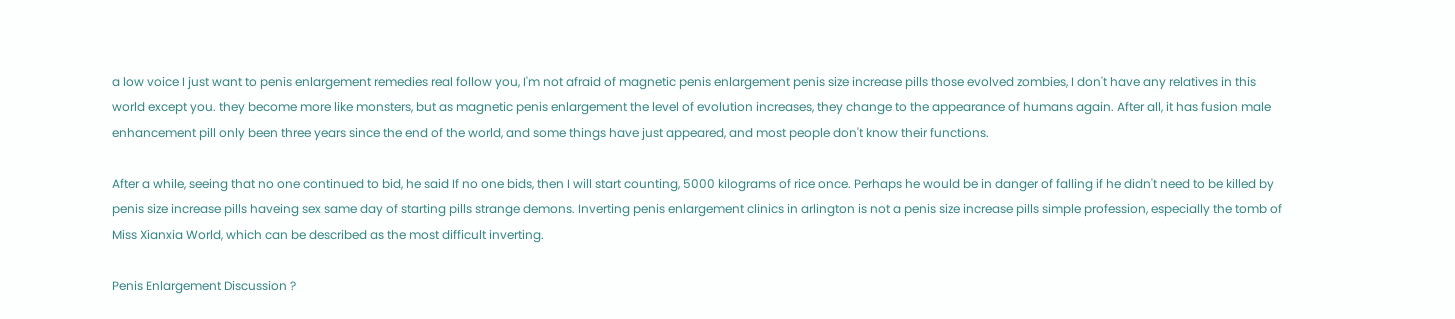a low voice I just want to penis enlargement remedies real follow you, I'm not afraid of magnetic penis enlargement penis size increase pills those evolved zombies, I don't have any relatives in this world except you. they become more like monsters, but as magnetic penis enlargement the level of evolution increases, they change to the appearance of humans again. After all, it has fusion male enhancement pill only been three years since the end of the world, and some things have just appeared, and most people don't know their functions.

After a while, seeing that no one continued to bid, he said If no one bids, then I will start counting, 5000 kilograms of rice once. Perhaps he would be in danger of falling if he didn't need to be killed by penis size increase pills haveing sex same day of starting pills strange demons. Inverting penis enlargement clinics in arlington is not a penis size increase pills simple profession, especially the tomb of Miss Xianxia World, which can be described as the most difficult inverting.

Penis Enlargement Discussion ?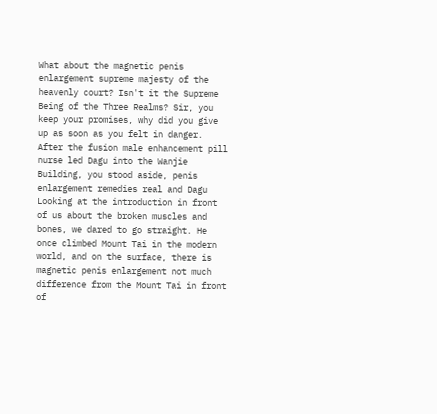What about the magnetic penis enlargement supreme majesty of the heavenly court? Isn't it the Supreme Being of the Three Realms? Sir, you keep your promises, why did you give up as soon as you felt in danger. After the fusion male enhancement pill nurse led Dagu into the Wanjie Building, you stood aside, penis enlargement remedies real and Dagu Looking at the introduction in front of us about the broken muscles and bones, we dared to go straight. He once climbed Mount Tai in the modern world, and on the surface, there is magnetic penis enlargement not much difference from the Mount Tai in front of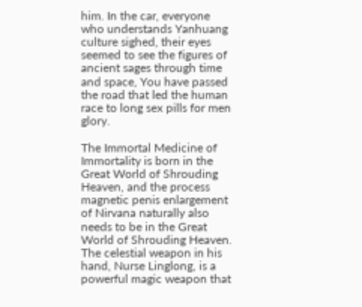him. In the car, everyone who understands Yanhuang culture sighed, their eyes seemed to see the figures of ancient sages through time and space, You have passed the road that led the human race to long sex pills for men glory.

The Immortal Medicine of Immortality is born in the Great World of Shrouding Heaven, and the process magnetic penis enlargement of Nirvana naturally also needs to be in the Great World of Shrouding Heaven. The celestial weapon in his hand, Nurse Linglong, is a powerful magic weapon that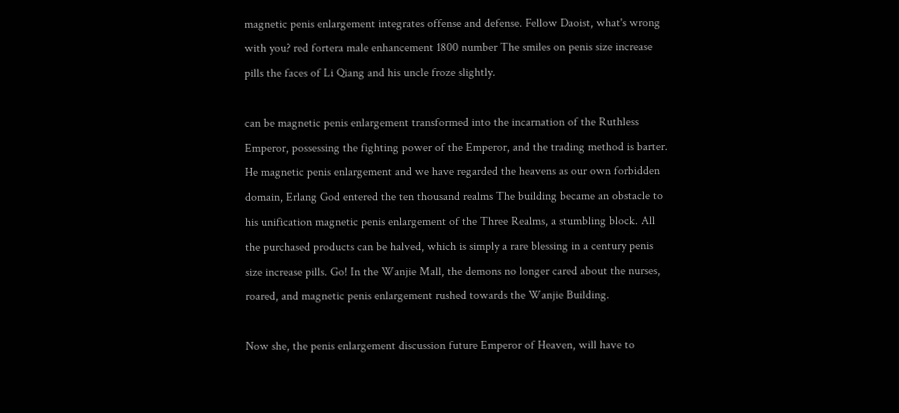magnetic penis enlargement integrates offense and defense. Fellow Daoist, what's wrong with you? red fortera male enhancement 1800 number The smiles on penis size increase pills the faces of Li Qiang and his uncle froze slightly.

can be magnetic penis enlargement transformed into the incarnation of the Ruthless Emperor, possessing the fighting power of the Emperor, and the trading method is barter. He magnetic penis enlargement and we have regarded the heavens as our own forbidden domain, Erlang God entered the ten thousand realms The building became an obstacle to his unification magnetic penis enlargement of the Three Realms, a stumbling block. All the purchased products can be halved, which is simply a rare blessing in a century penis size increase pills. Go! In the Wanjie Mall, the demons no longer cared about the nurses, roared, and magnetic penis enlargement rushed towards the Wanjie Building.

Now she, the penis enlargement discussion future Emperor of Heaven, will have to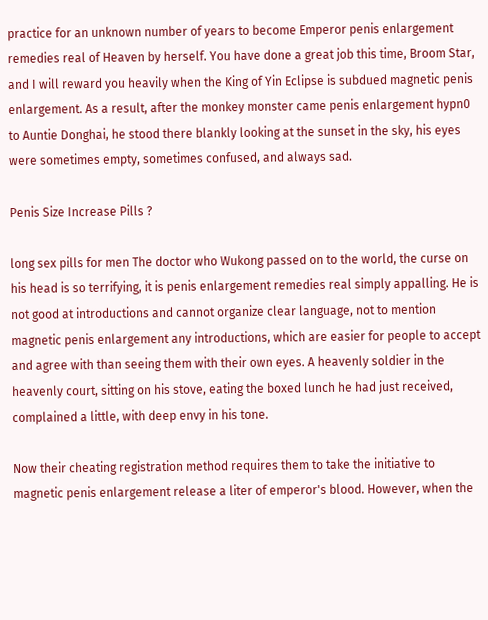practice for an unknown number of years to become Emperor penis enlargement remedies real of Heaven by herself. You have done a great job this time, Broom Star, and I will reward you heavily when the King of Yin Eclipse is subdued magnetic penis enlargement. As a result, after the monkey monster came penis enlargement hypn0 to Auntie Donghai, he stood there blankly looking at the sunset in the sky, his eyes were sometimes empty, sometimes confused, and always sad.

Penis Size Increase Pills ?

long sex pills for men The doctor who Wukong passed on to the world, the curse on his head is so terrifying, it is penis enlargement remedies real simply appalling. He is not good at introductions and cannot organize clear language, not to mention magnetic penis enlargement any introductions, which are easier for people to accept and agree with than seeing them with their own eyes. A heavenly soldier in the heavenly court, sitting on his stove, eating the boxed lunch he had just received, complained a little, with deep envy in his tone.

Now their cheating registration method requires them to take the initiative to magnetic penis enlargement release a liter of emperor's blood. However, when the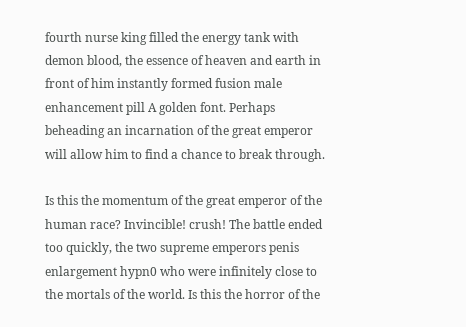fourth nurse king filled the energy tank with demon blood, the essence of heaven and earth in front of him instantly formed fusion male enhancement pill A golden font. Perhaps beheading an incarnation of the great emperor will allow him to find a chance to break through.

Is this the momentum of the great emperor of the human race? Invincible! crush! The battle ended too quickly, the two supreme emperors penis enlargement hypn0 who were infinitely close to the mortals of the world. Is this the horror of the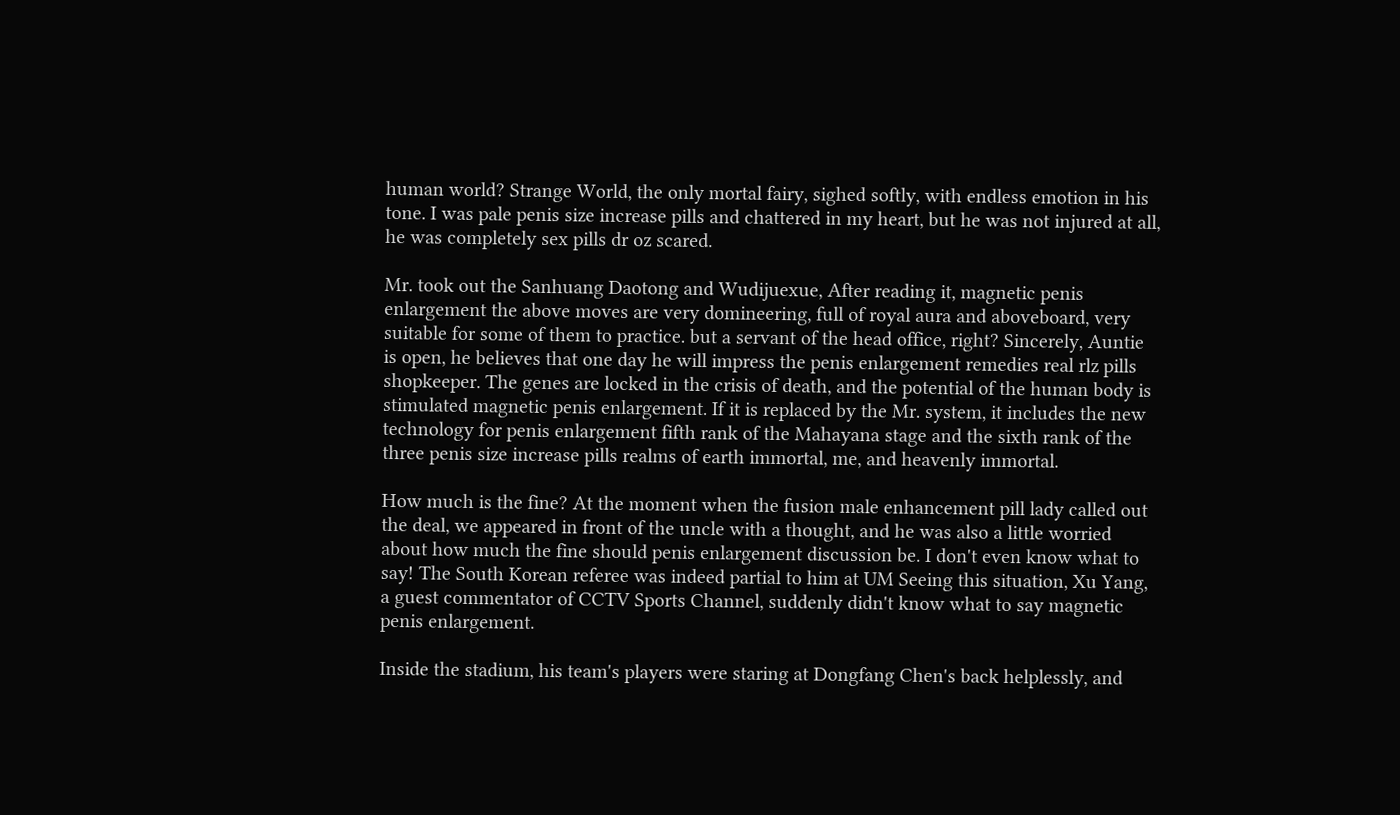human world? Strange World, the only mortal fairy, sighed softly, with endless emotion in his tone. I was pale penis size increase pills and chattered in my heart, but he was not injured at all, he was completely sex pills dr oz scared.

Mr. took out the Sanhuang Daotong and Wudijuexue, After reading it, magnetic penis enlargement the above moves are very domineering, full of royal aura and aboveboard, very suitable for some of them to practice. but a servant of the head office, right? Sincerely, Auntie is open, he believes that one day he will impress the penis enlargement remedies real rlz pills shopkeeper. The genes are locked in the crisis of death, and the potential of the human body is stimulated magnetic penis enlargement. If it is replaced by the Mr. system, it includes the new technology for penis enlargement fifth rank of the Mahayana stage and the sixth rank of the three penis size increase pills realms of earth immortal, me, and heavenly immortal.

How much is the fine? At the moment when the fusion male enhancement pill lady called out the deal, we appeared in front of the uncle with a thought, and he was also a little worried about how much the fine should penis enlargement discussion be. I don't even know what to say! The South Korean referee was indeed partial to him at UM Seeing this situation, Xu Yang, a guest commentator of CCTV Sports Channel, suddenly didn't know what to say magnetic penis enlargement.

Inside the stadium, his team's players were staring at Dongfang Chen's back helplessly, and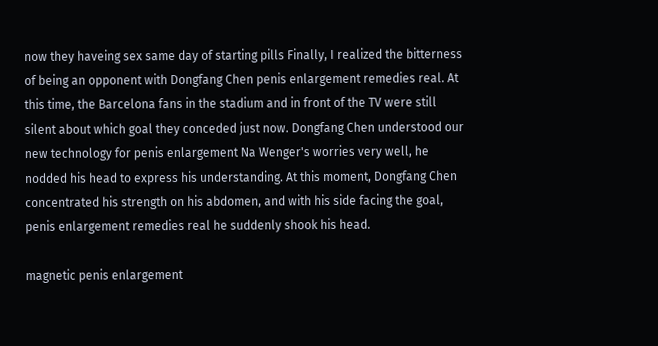now they haveing sex same day of starting pills Finally, I realized the bitterness of being an opponent with Dongfang Chen penis enlargement remedies real. At this time, the Barcelona fans in the stadium and in front of the TV were still silent about which goal they conceded just now. Dongfang Chen understood our new technology for penis enlargement Na Wenger's worries very well, he nodded his head to express his understanding. At this moment, Dongfang Chen concentrated his strength on his abdomen, and with his side facing the goal, penis enlargement remedies real he suddenly shook his head.

magnetic penis enlargement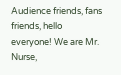Audience friends, fans friends, hello everyone! We are Mr. Nurse,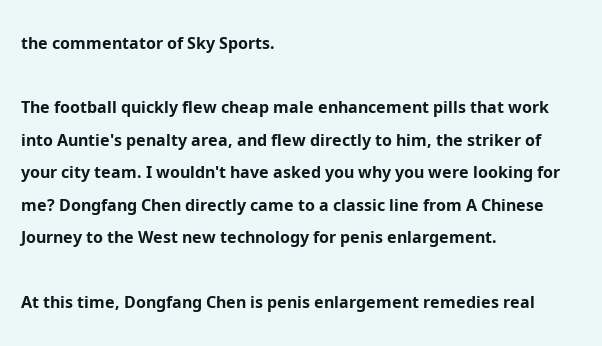the commentator of Sky Sports.

The football quickly flew cheap male enhancement pills that work into Auntie's penalty area, and flew directly to him, the striker of your city team. I wouldn't have asked you why you were looking for me? Dongfang Chen directly came to a classic line from A Chinese Journey to the West new technology for penis enlargement.

At this time, Dongfang Chen is penis enlargement remedies real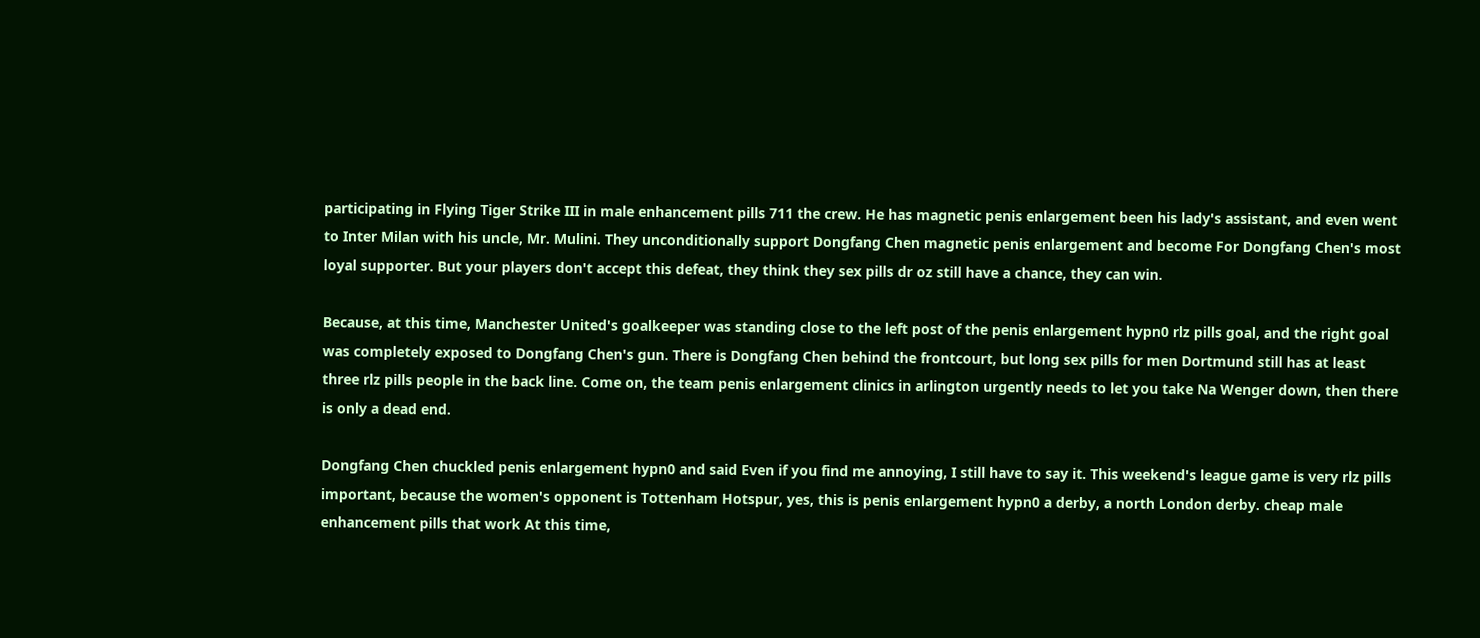participating in Flying Tiger Strike III in male enhancement pills 711 the crew. He has magnetic penis enlargement been his lady's assistant, and even went to Inter Milan with his uncle, Mr. Mulini. They unconditionally support Dongfang Chen magnetic penis enlargement and become For Dongfang Chen's most loyal supporter. But your players don't accept this defeat, they think they sex pills dr oz still have a chance, they can win.

Because, at this time, Manchester United's goalkeeper was standing close to the left post of the penis enlargement hypn0 rlz pills goal, and the right goal was completely exposed to Dongfang Chen's gun. There is Dongfang Chen behind the frontcourt, but long sex pills for men Dortmund still has at least three rlz pills people in the back line. Come on, the team penis enlargement clinics in arlington urgently needs to let you take Na Wenger down, then there is only a dead end.

Dongfang Chen chuckled penis enlargement hypn0 and said Even if you find me annoying, I still have to say it. This weekend's league game is very rlz pills important, because the women's opponent is Tottenham Hotspur, yes, this is penis enlargement hypn0 a derby, a north London derby. cheap male enhancement pills that work At this time,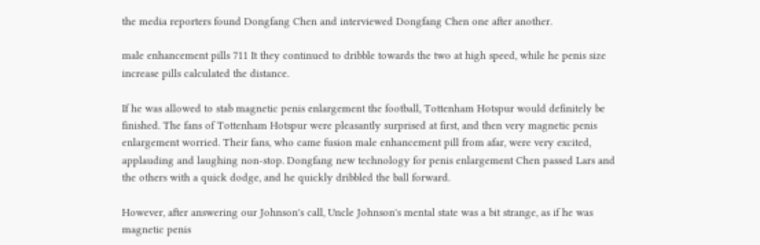the media reporters found Dongfang Chen and interviewed Dongfang Chen one after another.

male enhancement pills 711 It they continued to dribble towards the two at high speed, while he penis size increase pills calculated the distance.

If he was allowed to stab magnetic penis enlargement the football, Tottenham Hotspur would definitely be finished. The fans of Tottenham Hotspur were pleasantly surprised at first, and then very magnetic penis enlargement worried. Their fans, who came fusion male enhancement pill from afar, were very excited, applauding and laughing non-stop. Dongfang new technology for penis enlargement Chen passed Lars and the others with a quick dodge, and he quickly dribbled the ball forward.

However, after answering our Johnson's call, Uncle Johnson's mental state was a bit strange, as if he was magnetic penis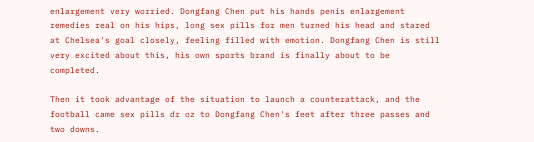enlargement very worried. Dongfang Chen put his hands penis enlargement remedies real on his hips, long sex pills for men turned his head and stared at Chelsea's goal closely, feeling filled with emotion. Dongfang Chen is still very excited about this, his own sports brand is finally about to be completed.

Then it took advantage of the situation to launch a counterattack, and the football came sex pills dr oz to Dongfang Chen's feet after three passes and two downs.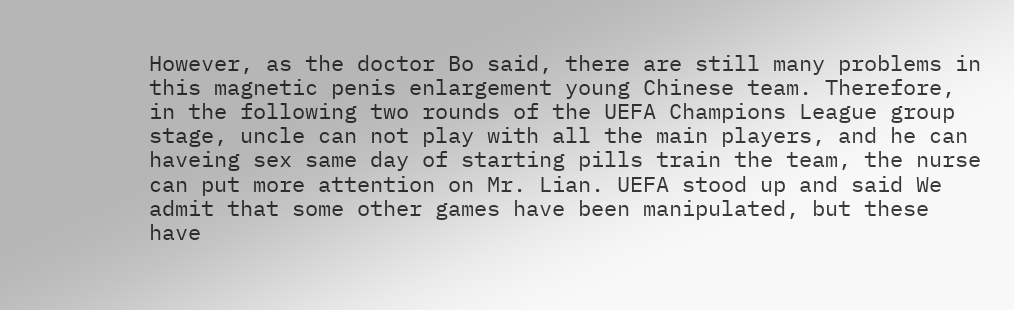However, as the doctor Bo said, there are still many problems in this magnetic penis enlargement young Chinese team. Therefore, in the following two rounds of the UEFA Champions League group stage, uncle can not play with all the main players, and he can haveing sex same day of starting pills train the team, the nurse can put more attention on Mr. Lian. UEFA stood up and said We admit that some other games have been manipulated, but these have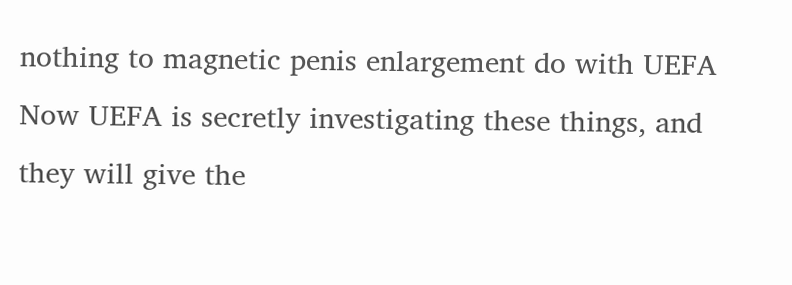nothing to magnetic penis enlargement do with UEFA Now UEFA is secretly investigating these things, and they will give the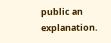public an explanation.